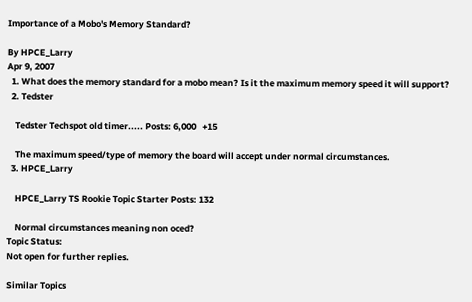Importance of a Mobo's Memory Standard?

By HPCE_Larry
Apr 9, 2007
  1. What does the memory standard for a mobo mean? Is it the maximum memory speed it will support?
  2. Tedster

    Tedster Techspot old timer..... Posts: 6,000   +15

    The maximum speed/type of memory the board will accept under normal circumstances.
  3. HPCE_Larry

    HPCE_Larry TS Rookie Topic Starter Posts: 132

    Normal circumstances meaning non oced?
Topic Status:
Not open for further replies.

Similar Topics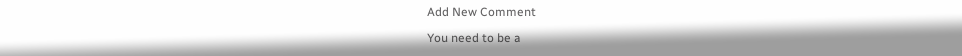Add New Comment

You need to be a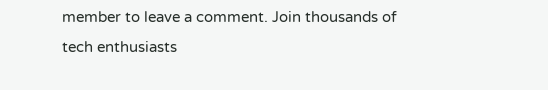member to leave a comment. Join thousands of tech enthusiasts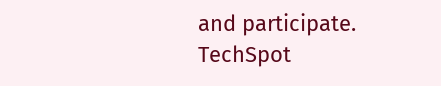and participate.
TechSpot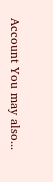Account You may also...